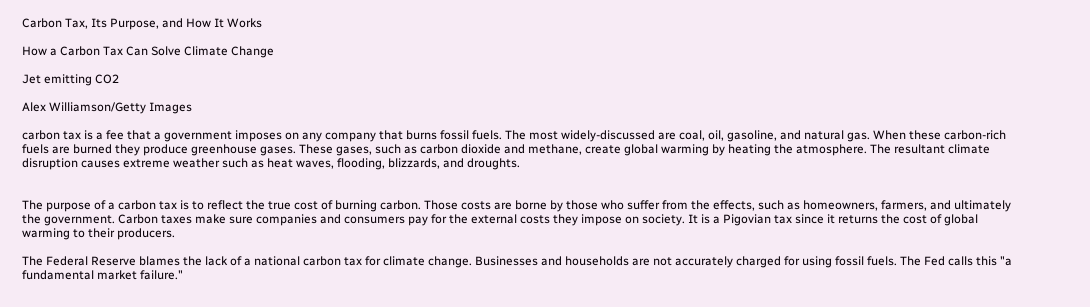Carbon Tax, Its Purpose, and How It Works

How a Carbon Tax Can Solve Climate Change

Jet emitting CO2

Alex Williamson/Getty Images

carbon tax is a fee that a government imposes on any company that burns fossil fuels. The most widely-discussed are coal, oil, gasoline, and natural gas. When these carbon-rich fuels are burned they produce greenhouse gases. These gases, such as carbon dioxide and methane, create global warming by heating the atmosphere. The resultant climate disruption causes extreme weather such as heat waves, flooding, blizzards, and droughts.


The purpose of a carbon tax is to reflect the true cost of burning carbon. Those costs are borne by those who suffer from the effects, such as homeowners, farmers, and ultimately the government. Carbon taxes make sure companies and consumers pay for the external costs they impose on society. It is a Pigovian tax since it returns the cost of global warming to their producers.

The Federal Reserve blames the lack of a national carbon tax for climate change. Businesses and households are not accurately charged for using fossil fuels. The Fed calls this "a fundamental market failure."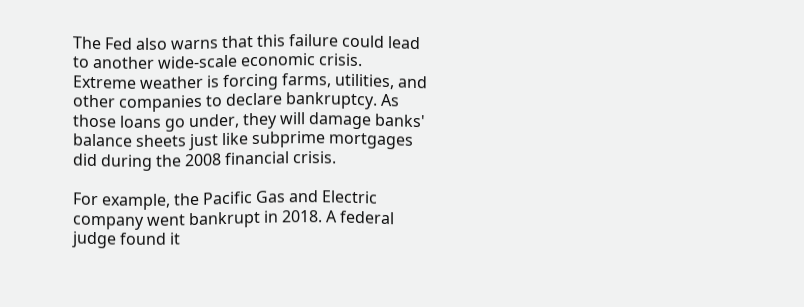The Fed also warns that this failure could lead to another wide-scale economic crisis. Extreme weather is forcing farms, utilities, and other companies to declare bankruptcy. As those loans go under, they will damage banks' balance sheets just like subprime mortgages did during the 2008 financial crisis.

For example, the Pacific Gas and Electric company went bankrupt in 2018. A federal judge found it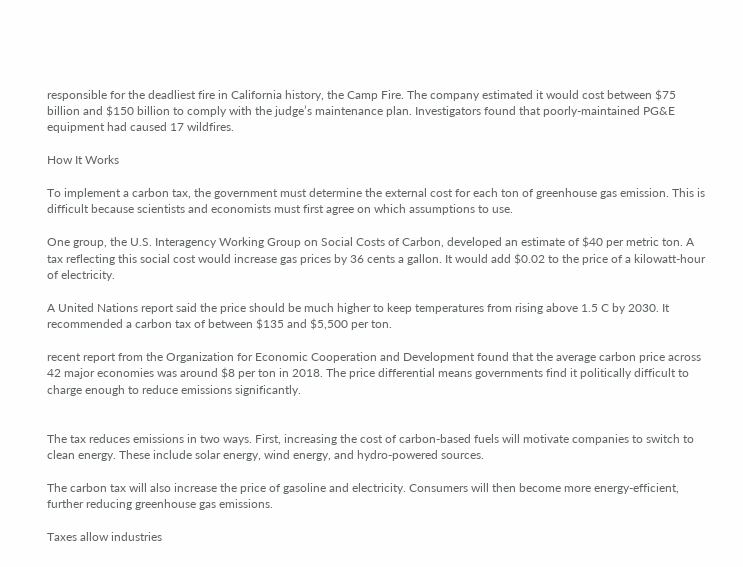responsible for the deadliest fire in California history, the Camp Fire. The company estimated it would cost between $75 billion and $150 billion to comply with the judge’s maintenance plan. Investigators found that poorly-maintained PG&E equipment had caused 17 wildfires.

How It Works

To implement a carbon tax, the government must determine the external cost for each ton of greenhouse gas emission. This is difficult because scientists and economists must first agree on which assumptions to use.

One group, the U.S. Interagency Working Group on Social Costs of Carbon, developed an estimate of $40 per metric ton. A tax reflecting this social cost would increase gas prices by 36 cents a gallon. It would add $0.02 to the price of a kilowatt-hour of electricity.

A United Nations report said the price should be much higher to keep temperatures from rising above 1.5 C by 2030. It recommended a carbon tax of between $135 and $5,500 per ton.

recent report from the Organization for Economic Cooperation and Development found that the average carbon price across 42 major economies was around $8 per ton in 2018. The price differential means governments find it politically difficult to charge enough to reduce emissions significantly.


The tax reduces emissions in two ways. First, increasing the cost of carbon-based fuels will motivate companies to switch to clean energy. These include solar energy, wind energy, and hydro-powered sources.

The carbon tax will also increase the price of gasoline and electricity. Consumers will then become more energy-efficient, further reducing greenhouse gas emissions.

Taxes allow industries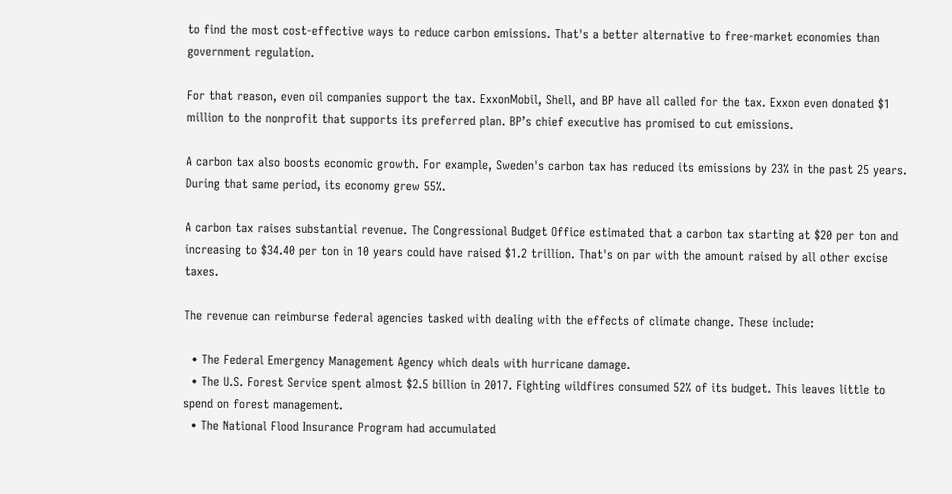to find the most cost-effective ways to reduce carbon emissions. That's a better alternative to free-market economies than government regulation.

For that reason, even oil companies support the tax. ExxonMobil, Shell, and BP have all called for the tax. Exxon even donated $1 million to the nonprofit that supports its preferred plan. BP’s chief executive has promised to cut emissions.

A carbon tax also boosts economic growth. For example, Sweden's carbon tax has reduced its emissions by 23% in the past 25 years. During that same period, its economy grew 55%.

A carbon tax raises substantial revenue. The Congressional Budget Office estimated that a carbon tax starting at $20 per ton and increasing to $34.40 per ton in 10 years could have raised $1.2 trillion. That's on par with the amount raised by all other excise taxes.

The revenue can reimburse federal agencies tasked with dealing with the effects of climate change. These include:

  • The Federal Emergency Management Agency which deals with hurricane damage.
  • The U.S. Forest Service spent almost $2.5 billion in 2017. Fighting wildfires consumed 52% of its budget. This leaves little to spend on forest management.
  • The National Flood Insurance Program had accumulated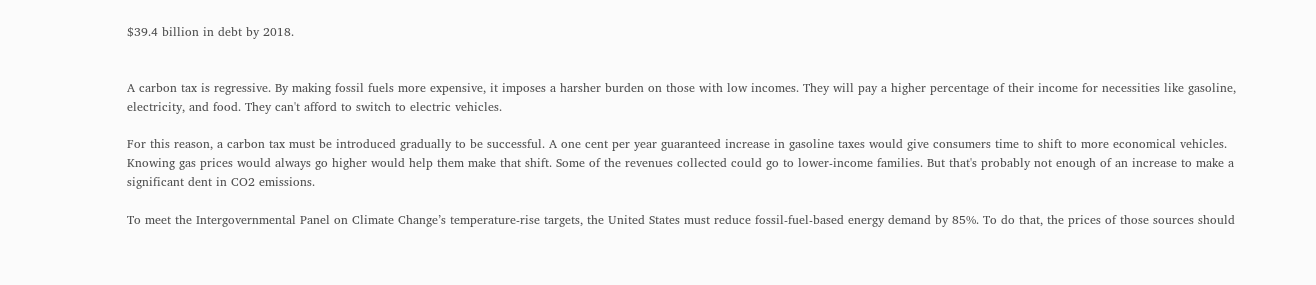$39.4 billion in debt by 2018.


A carbon tax is regressive. By making fossil fuels more expensive, it imposes a harsher burden on those with low incomes. They will pay a higher percentage of their income for necessities like gasoline, electricity, and food. They can't afford to switch to electric vehicles.

For this reason, a carbon tax must be introduced gradually to be successful. A one cent per year guaranteed increase in gasoline taxes would give consumers time to shift to more economical vehicles. Knowing gas prices would always go higher would help them make that shift. Some of the revenues collected could go to lower-income families. But that's probably not enough of an increase to make a significant dent in CO2 emissions.

To meet the Intergovernmental Panel on Climate Change’s temperature-rise targets, the United States must reduce fossil-fuel-based energy demand by 85%. To do that, the prices of those sources should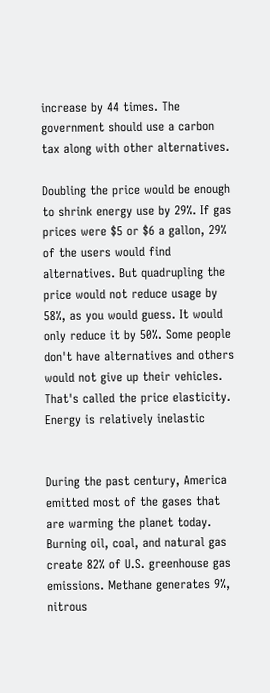increase by 44 times. The government should use a carbon tax along with other alternatives.

Doubling the price would be enough to shrink energy use by 29%. If gas prices were $5 or $6 a gallon, 29% of the users would find alternatives. But quadrupling the price would not reduce usage by 58%, as you would guess. It would only reduce it by 50%. Some people don't have alternatives and others would not give up their vehicles. That's called the price elasticity. Energy is relatively inelastic


During the past century, America emitted most of the gases that are warming the planet today. Burning oil, coal, and natural gas create 82% of U.S. greenhouse gas emissions. Methane generates 9%, nitrous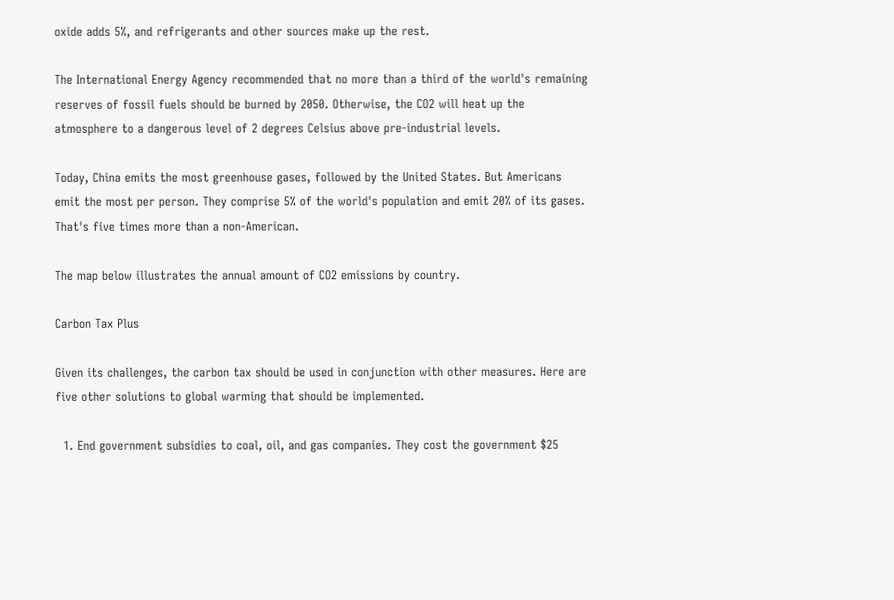oxide adds 5%, and refrigerants and other sources make up the rest.

The International Energy Agency recommended that no more than a third of the world's remaining reserves of fossil fuels should be burned by 2050. Otherwise, the CO2 will heat up the atmosphere to a dangerous level of 2 degrees Celsius above pre-industrial levels.

Today, China emits the most greenhouse gases, followed by the United States. But Americans emit the most per person. They comprise 5% of the world's population and emit 20% of its gases. That's five times more than a non-American.

The map below illustrates the annual amount of CO2 emissions by country.

Carbon Tax Plus

Given its challenges, the carbon tax should be used in conjunction with other measures. Here are five other solutions to global warming that should be implemented.

  1. End government subsidies to coal, oil, and gas companies. They cost the government $25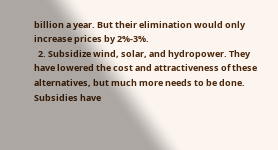billion a year. But their elimination would only increase prices by 2%-3%.
  2. Subsidize wind, solar, and hydropower. They have lowered the cost and attractiveness of these alternatives, but much more needs to be done. Subsidies have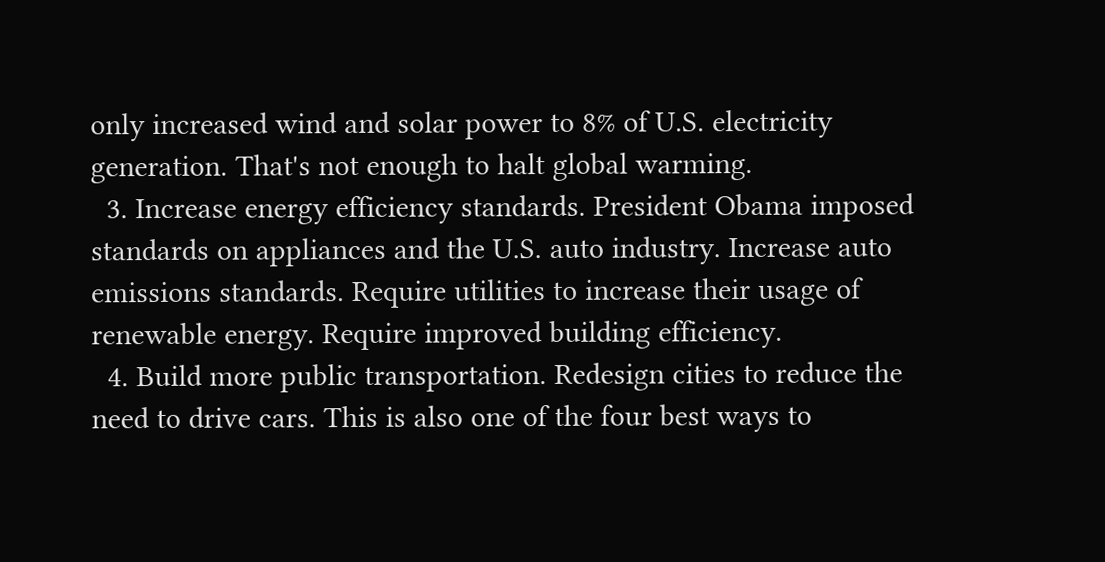only increased wind and solar power to 8% of U.S. electricity generation. That's not enough to halt global warming.
  3. Increase energy efficiency standards. President Obama imposed standards on appliances and the U.S. auto industry. Increase auto emissions standards. Require utilities to increase their usage of renewable energy. Require improved building efficiency.
  4. Build more public transportation. Redesign cities to reduce the need to drive cars. This is also one of the four best ways to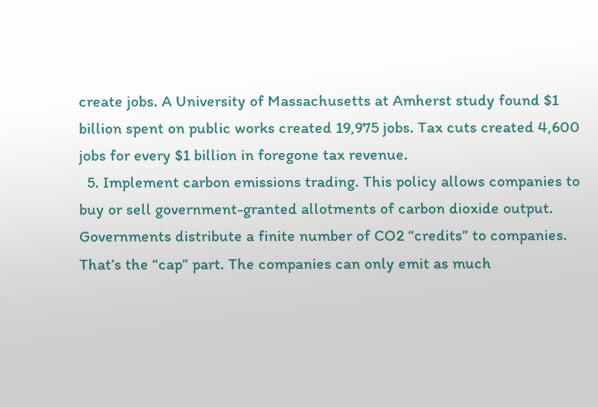create jobs. A University of Massachusetts at Amherst study found $1 billion spent on public works created 19,975 jobs. Tax cuts created 4,600 jobs for every $1 billion in foregone tax revenue.
  5. Implement carbon emissions trading. This policy allows companies to buy or sell government-granted allotments of carbon dioxide output. Governments distribute a finite number of CO2 “credits” to companies. That’s the “cap” part. The companies can only emit as much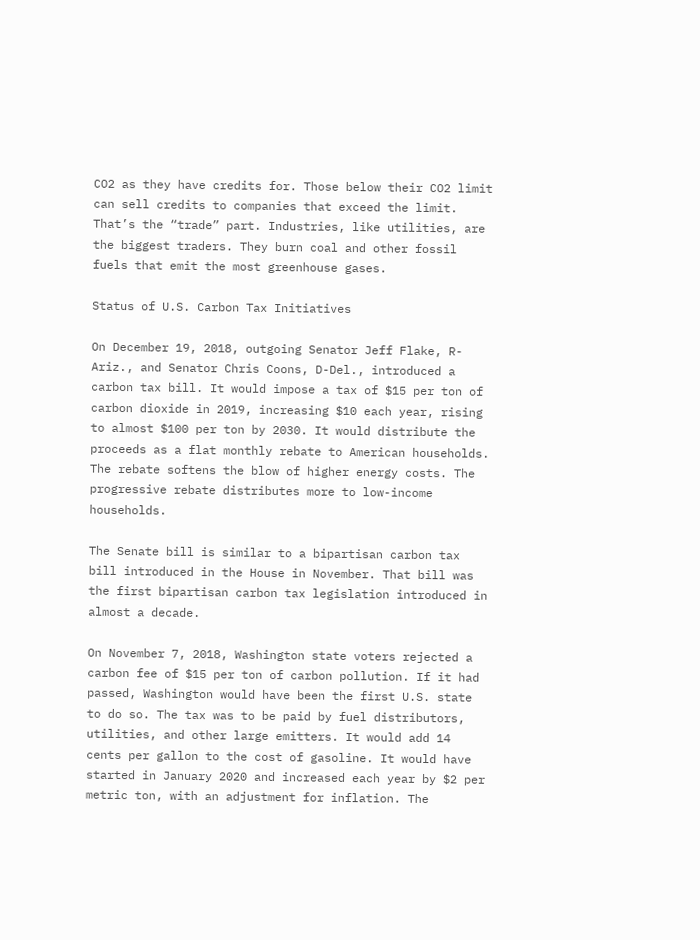CO2 as they have credits for. Those below their CO2 limit can sell credits to companies that exceed the limit. That’s the “trade” part. Industries, like utilities, are the biggest traders. They burn coal and other fossil fuels that emit the most greenhouse gases.

Status of U.S. Carbon Tax Initiatives

On December 19, 2018, outgoing Senator Jeff Flake, R-Ariz., and Senator Chris Coons, D-Del., introduced a carbon tax bill. It would impose a tax of $15 per ton of carbon dioxide in 2019, increasing $10 each year, rising to almost $100 per ton by 2030. It would distribute the proceeds as a flat monthly rebate to American households. The rebate softens the blow of higher energy costs. The progressive rebate distributes more to low-income households.

The Senate bill is similar to a bipartisan carbon tax bill introduced in the House in November. That bill was the first bipartisan carbon tax legislation introduced in almost a decade.

On November 7, 2018, Washington state voters rejected a carbon fee of $15 per ton of carbon pollution. If it had passed, Washington would have been the first U.S. state to do so. The tax was to be paid by fuel distributors, utilities, and other large emitters. It would add 14 cents per gallon to the cost of gasoline. It would have started in January 2020 and increased each year by $2 per metric ton, with an adjustment for inflation. The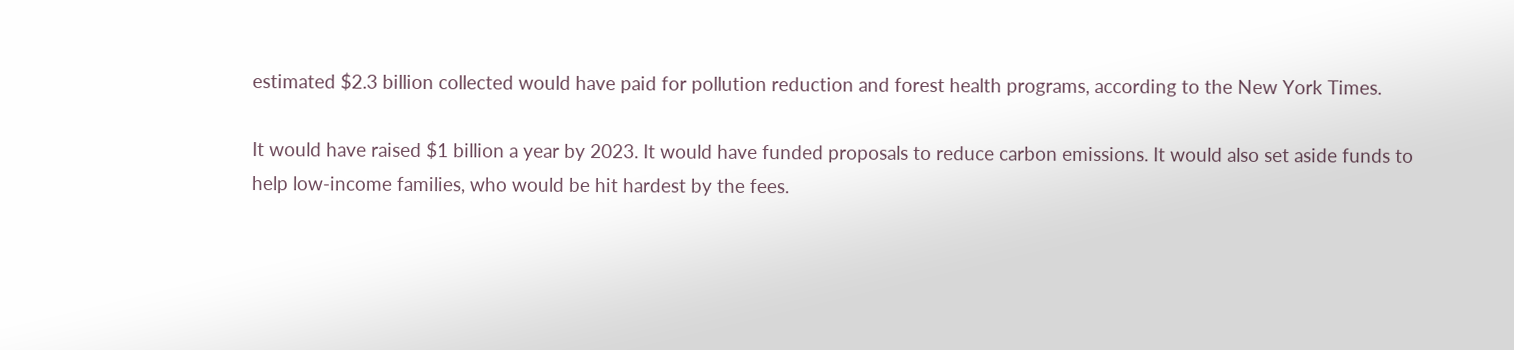estimated $2.3 billion collected would have paid for pollution reduction and forest health programs, according to the New York Times.

It would have raised $1 billion a year by 2023. It would have funded proposals to reduce carbon emissions. It would also set aside funds to help low-income families, who would be hit hardest by the fees.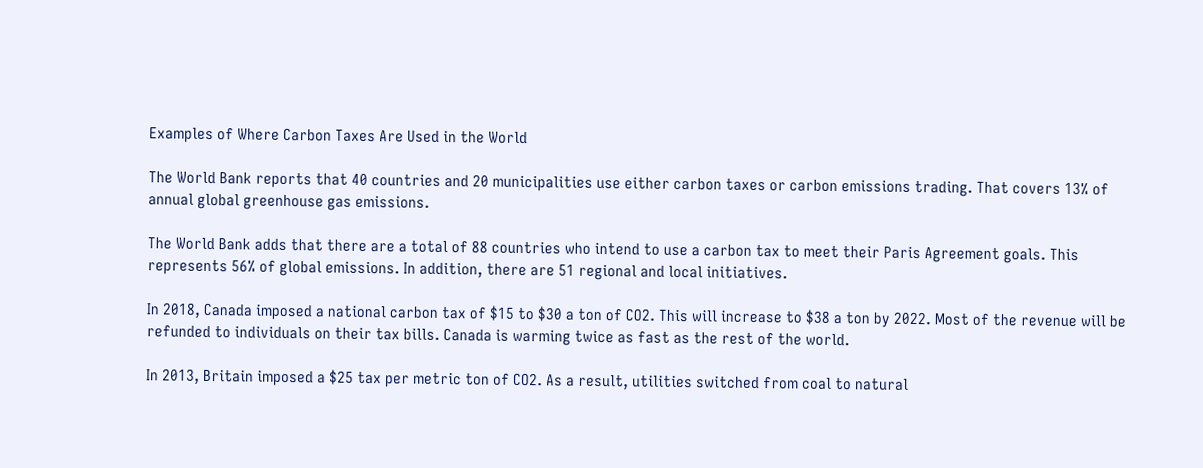Examples of Where Carbon Taxes Are Used in the World

The World Bank reports that 40 countries and 20 municipalities use either carbon taxes or carbon emissions trading. That covers 13% of annual global greenhouse gas emissions.

The World Bank adds that there are a total of 88 countries who intend to use a carbon tax to meet their Paris Agreement goals. This represents 56% of global emissions. In addition, there are 51 regional and local initiatives.

In 2018, Canada imposed a national carbon tax of $15 to $30 a ton of CO2. This will increase to $38 a ton by 2022. Most of the revenue will be refunded to individuals on their tax bills. Canada is warming twice as fast as the rest of the world.

In 2013, Britain imposed a $25 tax per metric ton of CO2. As a result, utilities switched from coal to natural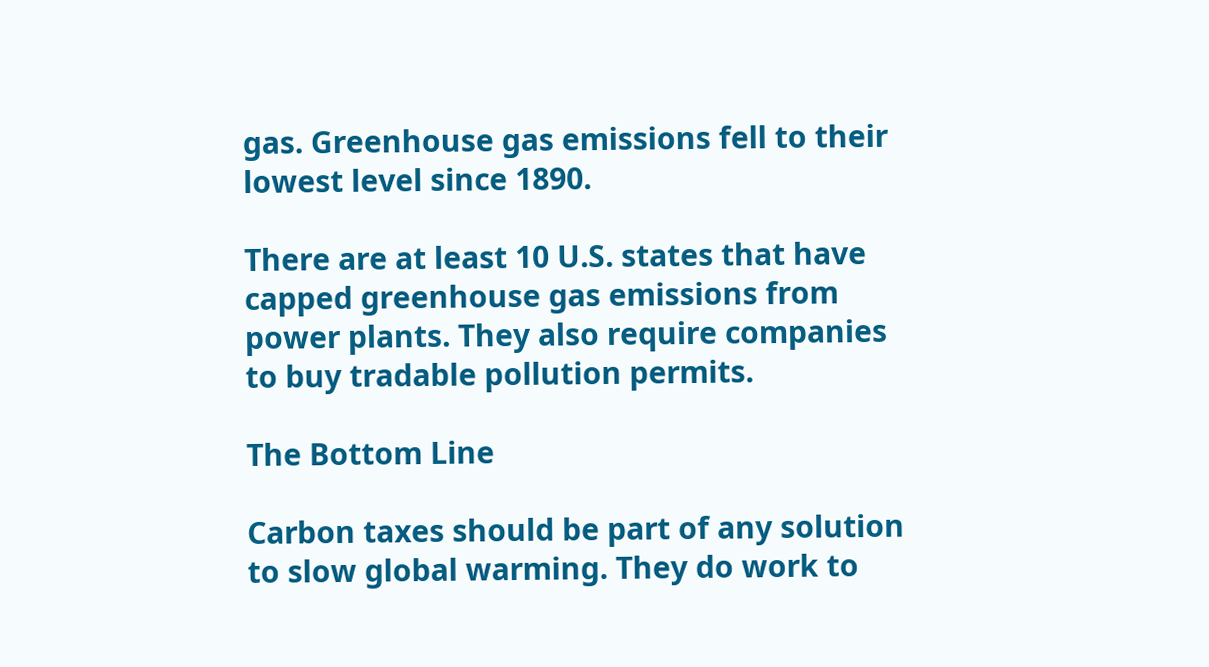gas. Greenhouse gas emissions fell to their lowest level since 1890.

There are at least 10 U.S. states that have capped greenhouse gas emissions from power plants. They also require companies to buy tradable pollution permits.

The Bottom Line

Carbon taxes should be part of any solution to slow global warming. They do work to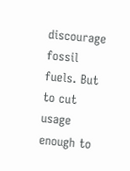discourage fossil fuels. But to cut usage enough to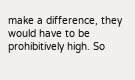make a difference, they would have to be prohibitively high. So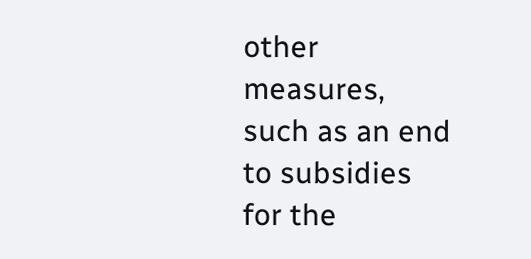other measures, such as an end to subsidies for the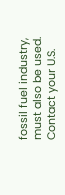fossil fuel industry, must also be used. Contact your U.S.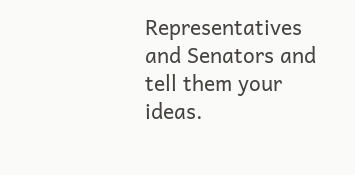Representatives and Senators and tell them your ideas.